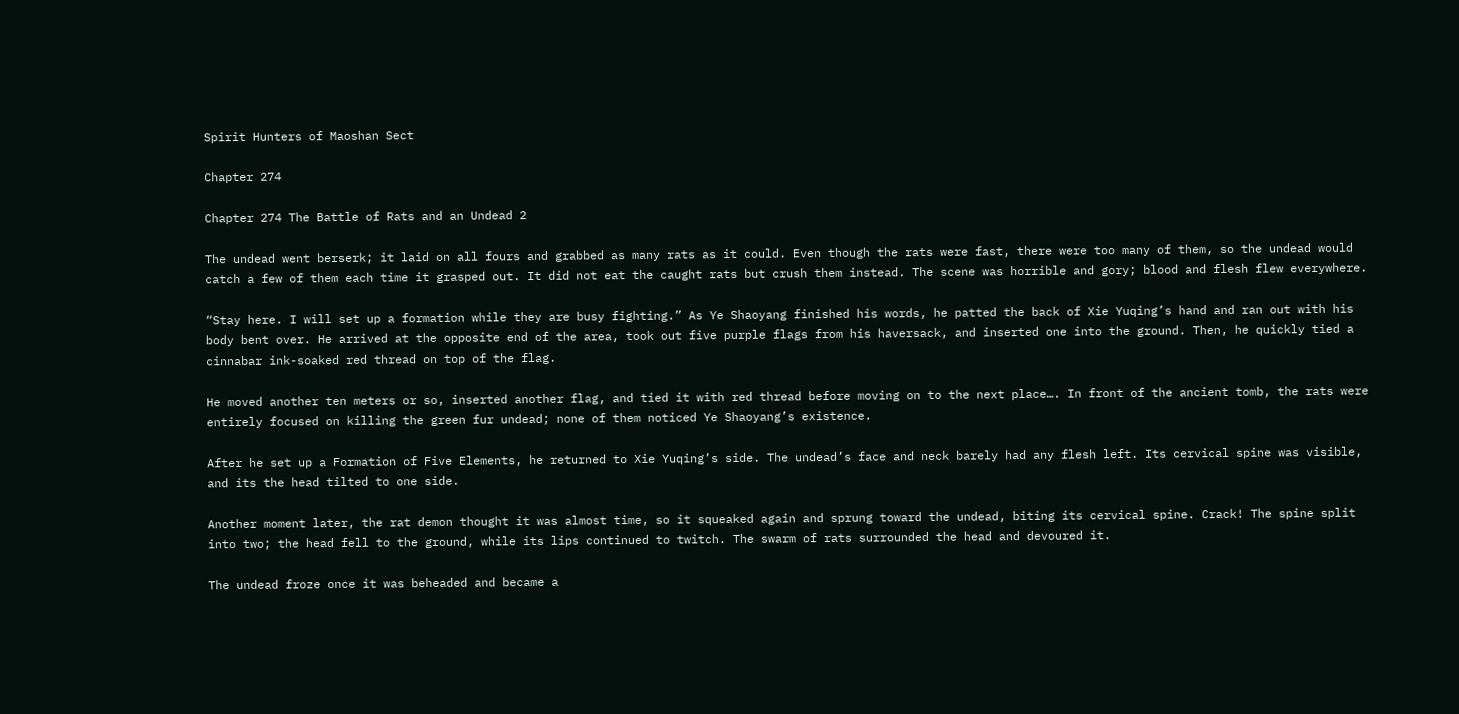Spirit Hunters of Maoshan Sect

Chapter 274

Chapter 274 The Battle of Rats and an Undead 2

The undead went berserk; it laid on all fours and grabbed as many rats as it could. Even though the rats were fast, there were too many of them, so the undead would catch a few of them each time it grasped out. It did not eat the caught rats but crush them instead. The scene was horrible and gory; blood and flesh flew everywhere.

“Stay here. I will set up a formation while they are busy fighting.” As Ye Shaoyang finished his words, he patted the back of Xie Yuqing’s hand and ran out with his body bent over. He arrived at the opposite end of the area, took out five purple flags from his haversack, and inserted one into the ground. Then, he quickly tied a cinnabar ink-soaked red thread on top of the flag.

He moved another ten meters or so, inserted another flag, and tied it with red thread before moving on to the next place…. In front of the ancient tomb, the rats were entirely focused on killing the green fur undead; none of them noticed Ye Shaoyang’s existence.

After he set up a Formation of Five Elements, he returned to Xie Yuqing’s side. The undead’s face and neck barely had any flesh left. Its cervical spine was visible, and its the head tilted to one side.

Another moment later, the rat demon thought it was almost time, so it squeaked again and sprung toward the undead, biting its cervical spine. Crack! The spine split into two; the head fell to the ground, while its lips continued to twitch. The swarm of rats surrounded the head and devoured it.

The undead froze once it was beheaded and became a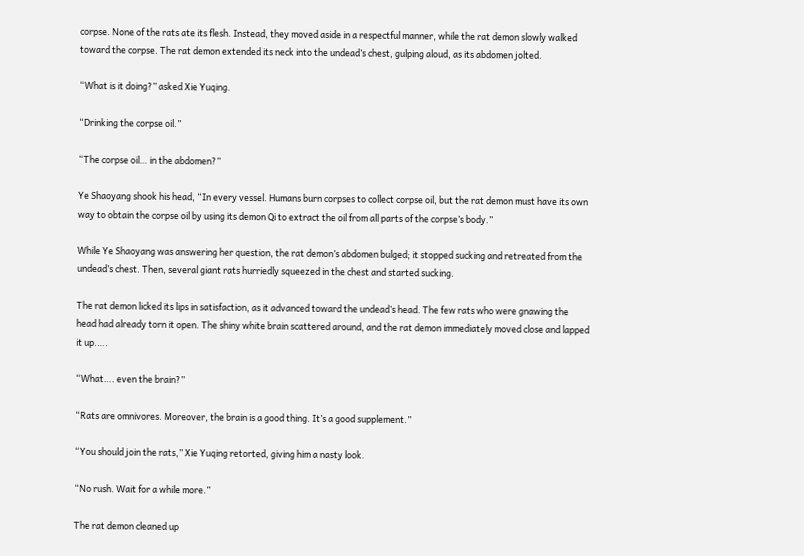corpse. None of the rats ate its flesh. Instead, they moved aside in a respectful manner, while the rat demon slowly walked toward the corpse. The rat demon extended its neck into the undead’s chest, gulping aloud, as its abdomen jolted.

“What is it doing?” asked Xie Yuqing.

“Drinking the corpse oil.”

“The corpse oil… in the abdomen?”

Ye Shaoyang shook his head, “In every vessel. Humans burn corpses to collect corpse oil, but the rat demon must have its own way to obtain the corpse oil by using its demon Qi to extract the oil from all parts of the corpse’s body.”

While Ye Shaoyang was answering her question, the rat demon’s abdomen bulged; it stopped sucking and retreated from the undead’s chest. Then, several giant rats hurriedly squeezed in the chest and started sucking.

The rat demon licked its lips in satisfaction, as it advanced toward the undead’s head. The few rats who were gnawing the head had already torn it open. The shiny white brain scattered around, and the rat demon immediately moved close and lapped it up.….

“What…. even the brain?”

“Rats are omnivores. Moreover, the brain is a good thing. It’s a good supplement.”

“You should join the rats,” Xie Yuqing retorted, giving him a nasty look.

“No rush. Wait for a while more.”

The rat demon cleaned up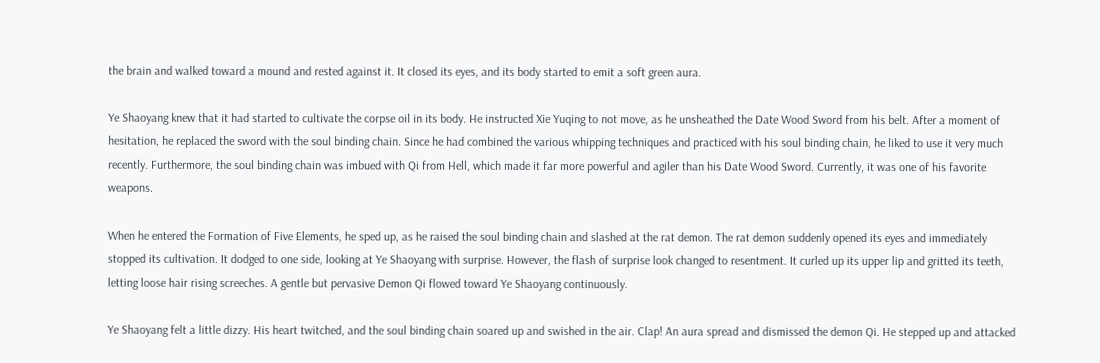the brain and walked toward a mound and rested against it. It closed its eyes, and its body started to emit a soft green aura.

Ye Shaoyang knew that it had started to cultivate the corpse oil in its body. He instructed Xie Yuqing to not move, as he unsheathed the Date Wood Sword from his belt. After a moment of hesitation, he replaced the sword with the soul binding chain. Since he had combined the various whipping techniques and practiced with his soul binding chain, he liked to use it very much recently. Furthermore, the soul binding chain was imbued with Qi from Hell, which made it far more powerful and agiler than his Date Wood Sword. Currently, it was one of his favorite weapons.

When he entered the Formation of Five Elements, he sped up, as he raised the soul binding chain and slashed at the rat demon. The rat demon suddenly opened its eyes and immediately stopped its cultivation. It dodged to one side, looking at Ye Shaoyang with surprise. However, the flash of surprise look changed to resentment. It curled up its upper lip and gritted its teeth, letting loose hair rising screeches. A gentle but pervasive Demon Qi flowed toward Ye Shaoyang continuously.

Ye Shaoyang felt a little dizzy. His heart twitched, and the soul binding chain soared up and swished in the air. Clap! An aura spread and dismissed the demon Qi. He stepped up and attacked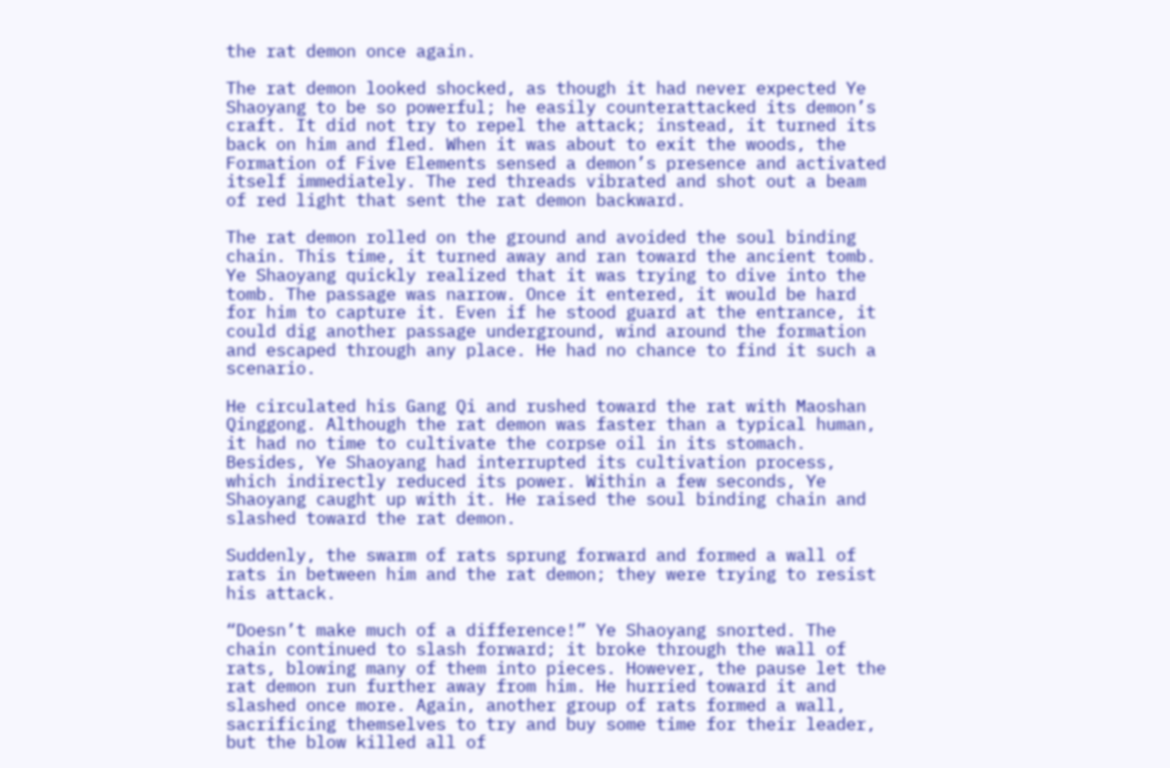the rat demon once again.

The rat demon looked shocked, as though it had never expected Ye Shaoyang to be so powerful; he easily counterattacked its demon’s craft. It did not try to repel the attack; instead, it turned its back on him and fled. When it was about to exit the woods, the Formation of Five Elements sensed a demon’s presence and activated itself immediately. The red threads vibrated and shot out a beam of red light that sent the rat demon backward.

The rat demon rolled on the ground and avoided the soul binding chain. This time, it turned away and ran toward the ancient tomb. Ye Shaoyang quickly realized that it was trying to dive into the tomb. The passage was narrow. Once it entered, it would be hard for him to capture it. Even if he stood guard at the entrance, it could dig another passage underground, wind around the formation and escaped through any place. He had no chance to find it such a scenario.

He circulated his Gang Qi and rushed toward the rat with Maoshan Qinggong. Although the rat demon was faster than a typical human, it had no time to cultivate the corpse oil in its stomach. Besides, Ye Shaoyang had interrupted its cultivation process, which indirectly reduced its power. Within a few seconds, Ye Shaoyang caught up with it. He raised the soul binding chain and slashed toward the rat demon.

Suddenly, the swarm of rats sprung forward and formed a wall of rats in between him and the rat demon; they were trying to resist his attack.

“Doesn’t make much of a difference!” Ye Shaoyang snorted. The chain continued to slash forward; it broke through the wall of rats, blowing many of them into pieces. However, the pause let the rat demon run further away from him. He hurried toward it and slashed once more. Again, another group of rats formed a wall, sacrificing themselves to try and buy some time for their leader, but the blow killed all of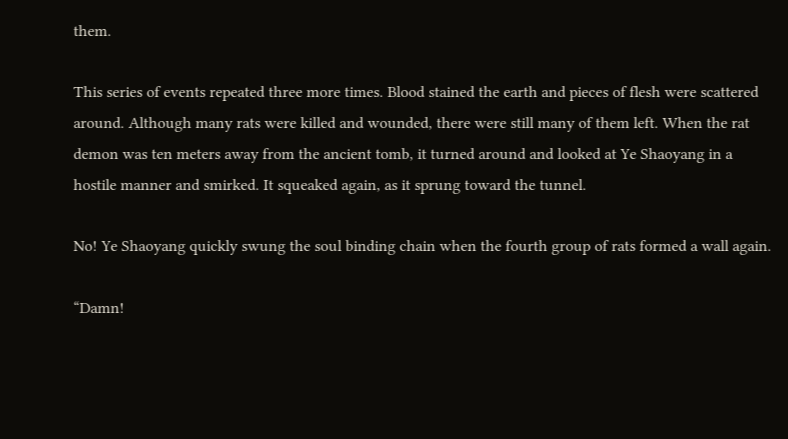them.

This series of events repeated three more times. Blood stained the earth and pieces of flesh were scattered around. Although many rats were killed and wounded, there were still many of them left. When the rat demon was ten meters away from the ancient tomb, it turned around and looked at Ye Shaoyang in a hostile manner and smirked. It squeaked again, as it sprung toward the tunnel.

No! Ye Shaoyang quickly swung the soul binding chain when the fourth group of rats formed a wall again.

“Damn!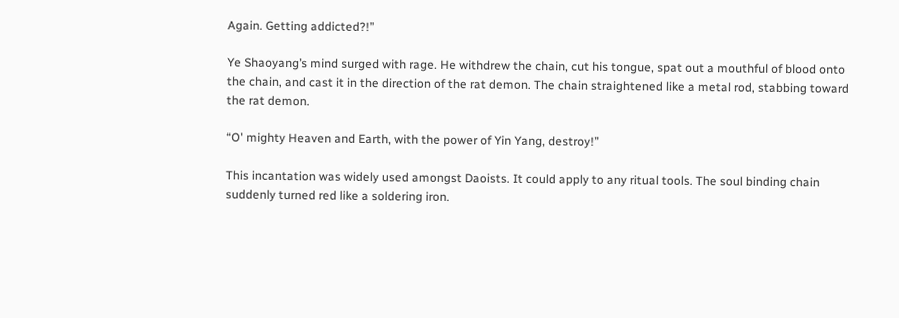Again. Getting addicted?!”

Ye Shaoyang’s mind surged with rage. He withdrew the chain, cut his tongue, spat out a mouthful of blood onto the chain, and cast it in the direction of the rat demon. The chain straightened like a metal rod, stabbing toward the rat demon.

“O' mighty Heaven and Earth, with the power of Yin Yang, destroy!”

This incantation was widely used amongst Daoists. It could apply to any ritual tools. The soul binding chain suddenly turned red like a soldering iron.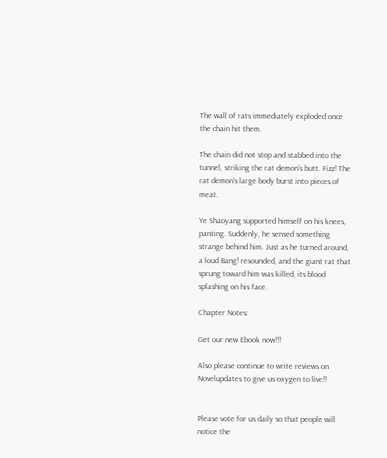The wall of rats immediately exploded once the chain hit them.

The chain did not stop and stabbed into the tunnel, striking the rat demon’s butt. Fizz! The rat demon’s large body burst into pieces of meat.

Ye Shaoyang supported himself on his knees, panting. Suddenly, he sensed something strange behind him. Just as he turned around, a loud Bang! resounded, and the giant rat that sprung toward him was killed, its blood splashing on his face.

Chapter Notes:

Get our new Ebook now!!!

Also please continue to write reviews on Novelupdates to give us oxygen to live!!


Please vote for us daily so that people will notice the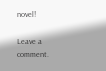novel!

Leave a comment.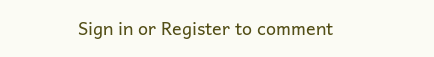Sign in or Register to comment